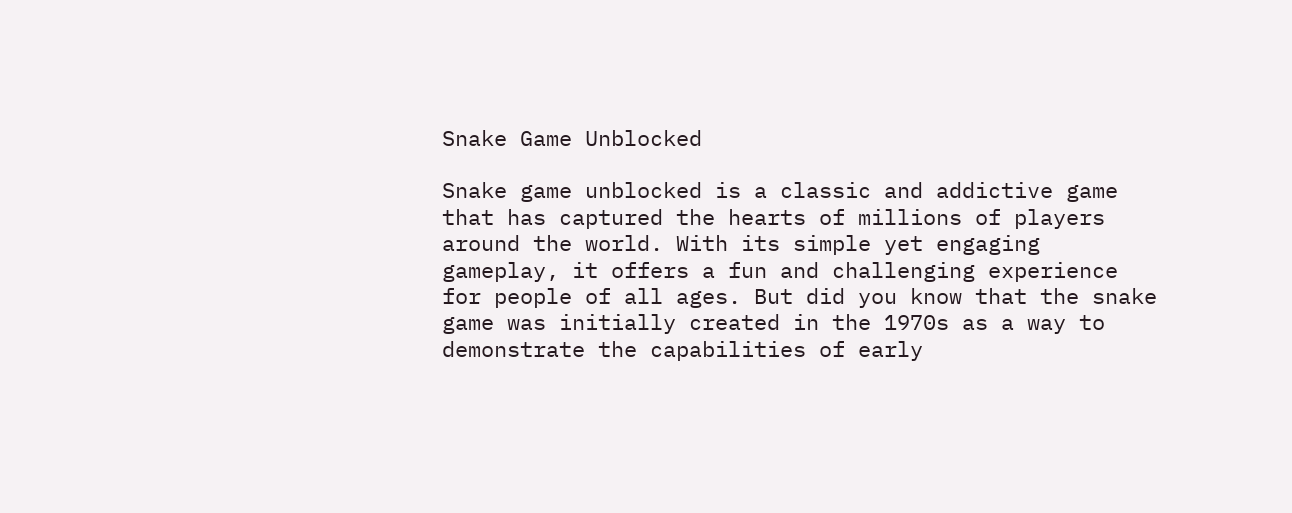Snake Game Unblocked

Snake game unblocked is a classic and addictive game that has captured the hearts of millions of players around the world. With its simple yet engaging gameplay, it offers a fun and challenging experience for people of all ages. But did you know that the snake game was initially created in the 1970s as a way to demonstrate the capabilities of early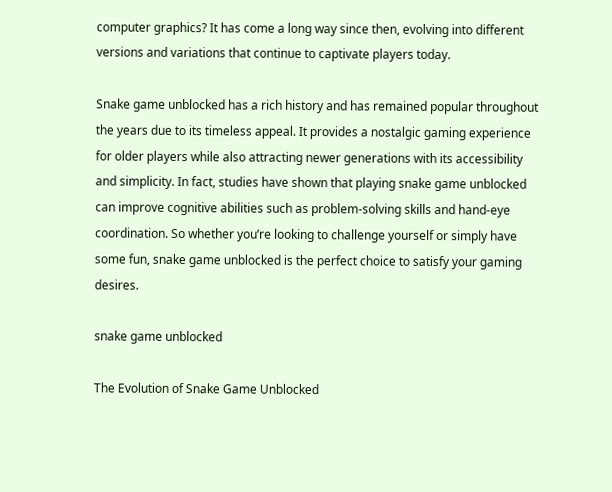computer graphics? It has come a long way since then, evolving into different versions and variations that continue to captivate players today.

Snake game unblocked has a rich history and has remained popular throughout the years due to its timeless appeal. It provides a nostalgic gaming experience for older players while also attracting newer generations with its accessibility and simplicity. In fact, studies have shown that playing snake game unblocked can improve cognitive abilities such as problem-solving skills and hand-eye coordination. So whether you’re looking to challenge yourself or simply have some fun, snake game unblocked is the perfect choice to satisfy your gaming desires.

snake game unblocked

The Evolution of Snake Game Unblocked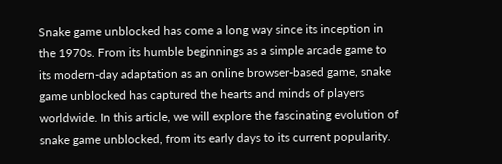Snake game unblocked has come a long way since its inception in the 1970s. From its humble beginnings as a simple arcade game to its modern-day adaptation as an online browser-based game, snake game unblocked has captured the hearts and minds of players worldwide. In this article, we will explore the fascinating evolution of snake game unblocked, from its early days to its current popularity.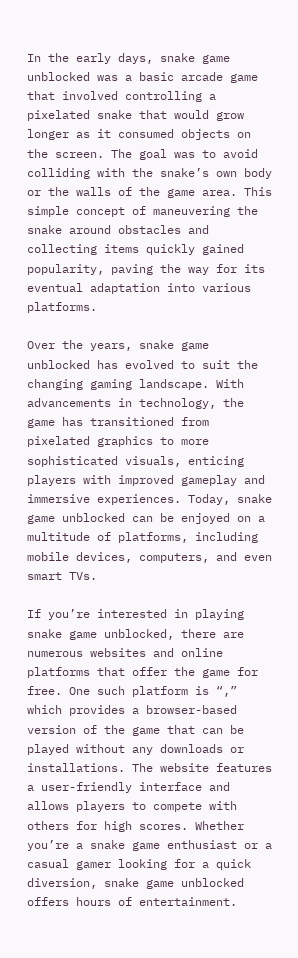In the early days, snake game unblocked was a basic arcade game that involved controlling a pixelated snake that would grow longer as it consumed objects on the screen. The goal was to avoid colliding with the snake’s own body or the walls of the game area. This simple concept of maneuvering the snake around obstacles and collecting items quickly gained popularity, paving the way for its eventual adaptation into various platforms.

Over the years, snake game unblocked has evolved to suit the changing gaming landscape. With advancements in technology, the game has transitioned from pixelated graphics to more sophisticated visuals, enticing players with improved gameplay and immersive experiences. Today, snake game unblocked can be enjoyed on a multitude of platforms, including mobile devices, computers, and even smart TVs.

If you’re interested in playing snake game unblocked, there are numerous websites and online platforms that offer the game for free. One such platform is “,” which provides a browser-based version of the game that can be played without any downloads or installations. The website features a user-friendly interface and allows players to compete with others for high scores. Whether you’re a snake game enthusiast or a casual gamer looking for a quick diversion, snake game unblocked offers hours of entertainment.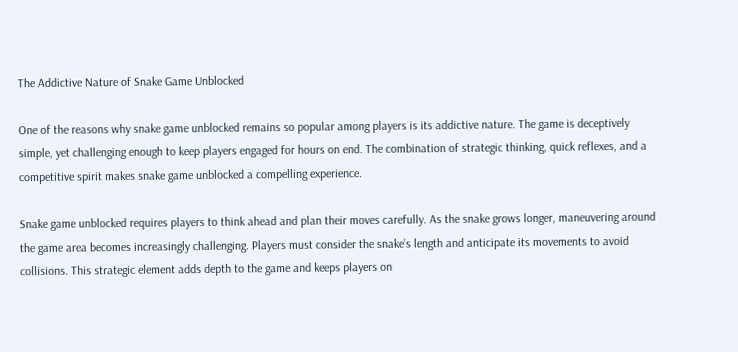The Addictive Nature of Snake Game Unblocked

One of the reasons why snake game unblocked remains so popular among players is its addictive nature. The game is deceptively simple, yet challenging enough to keep players engaged for hours on end. The combination of strategic thinking, quick reflexes, and a competitive spirit makes snake game unblocked a compelling experience.

Snake game unblocked requires players to think ahead and plan their moves carefully. As the snake grows longer, maneuvering around the game area becomes increasingly challenging. Players must consider the snake’s length and anticipate its movements to avoid collisions. This strategic element adds depth to the game and keeps players on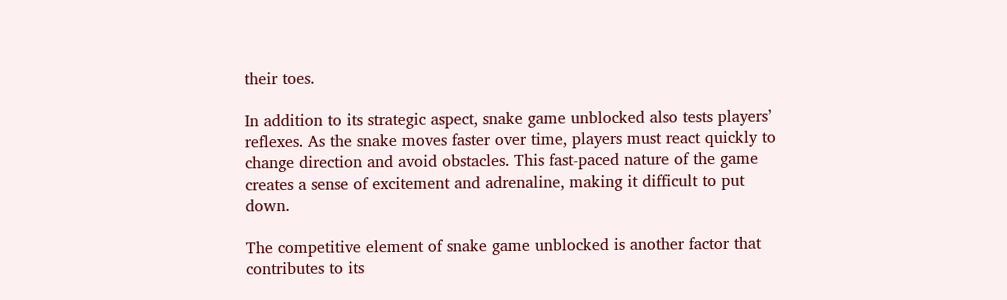their toes.

In addition to its strategic aspect, snake game unblocked also tests players’ reflexes. As the snake moves faster over time, players must react quickly to change direction and avoid obstacles. This fast-paced nature of the game creates a sense of excitement and adrenaline, making it difficult to put down.

The competitive element of snake game unblocked is another factor that contributes to its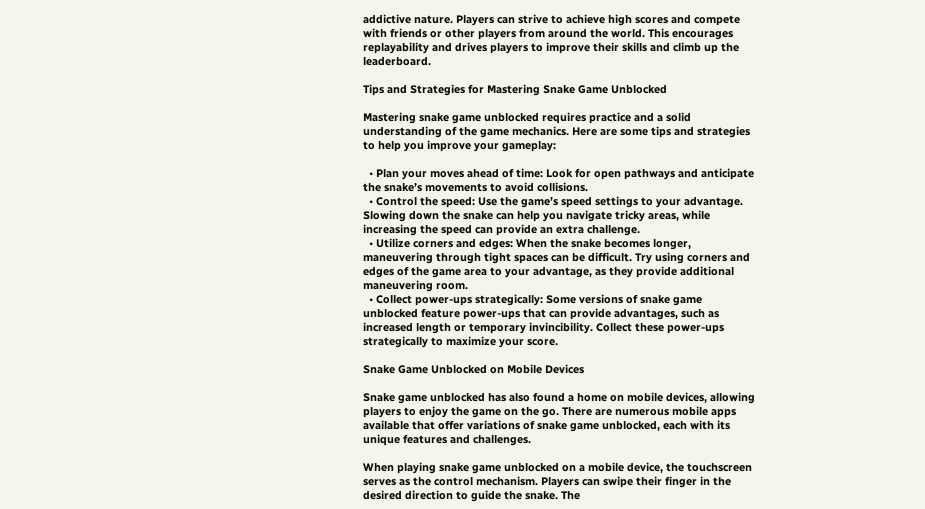addictive nature. Players can strive to achieve high scores and compete with friends or other players from around the world. This encourages replayability and drives players to improve their skills and climb up the leaderboard.

Tips and Strategies for Mastering Snake Game Unblocked

Mastering snake game unblocked requires practice and a solid understanding of the game mechanics. Here are some tips and strategies to help you improve your gameplay:

  • Plan your moves ahead of time: Look for open pathways and anticipate the snake’s movements to avoid collisions.
  • Control the speed: Use the game’s speed settings to your advantage. Slowing down the snake can help you navigate tricky areas, while increasing the speed can provide an extra challenge.
  • Utilize corners and edges: When the snake becomes longer, maneuvering through tight spaces can be difficult. Try using corners and edges of the game area to your advantage, as they provide additional maneuvering room.
  • Collect power-ups strategically: Some versions of snake game unblocked feature power-ups that can provide advantages, such as increased length or temporary invincibility. Collect these power-ups strategically to maximize your score.

Snake Game Unblocked on Mobile Devices

Snake game unblocked has also found a home on mobile devices, allowing players to enjoy the game on the go. There are numerous mobile apps available that offer variations of snake game unblocked, each with its unique features and challenges.

When playing snake game unblocked on a mobile device, the touchscreen serves as the control mechanism. Players can swipe their finger in the desired direction to guide the snake. The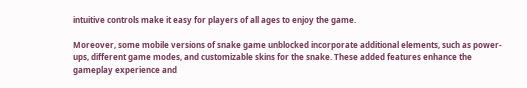intuitive controls make it easy for players of all ages to enjoy the game.

Moreover, some mobile versions of snake game unblocked incorporate additional elements, such as power-ups, different game modes, and customizable skins for the snake. These added features enhance the gameplay experience and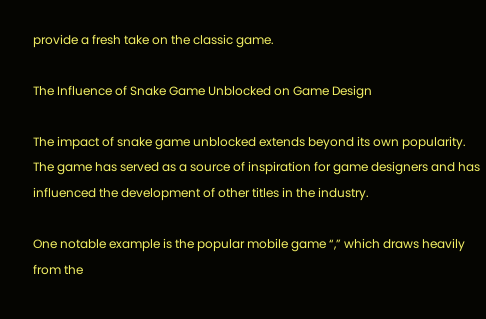provide a fresh take on the classic game.

The Influence of Snake Game Unblocked on Game Design

The impact of snake game unblocked extends beyond its own popularity. The game has served as a source of inspiration for game designers and has influenced the development of other titles in the industry.

One notable example is the popular mobile game “,” which draws heavily from the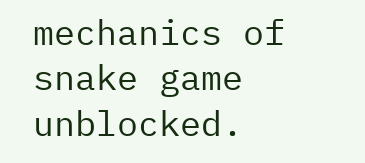mechanics of snake game unblocked.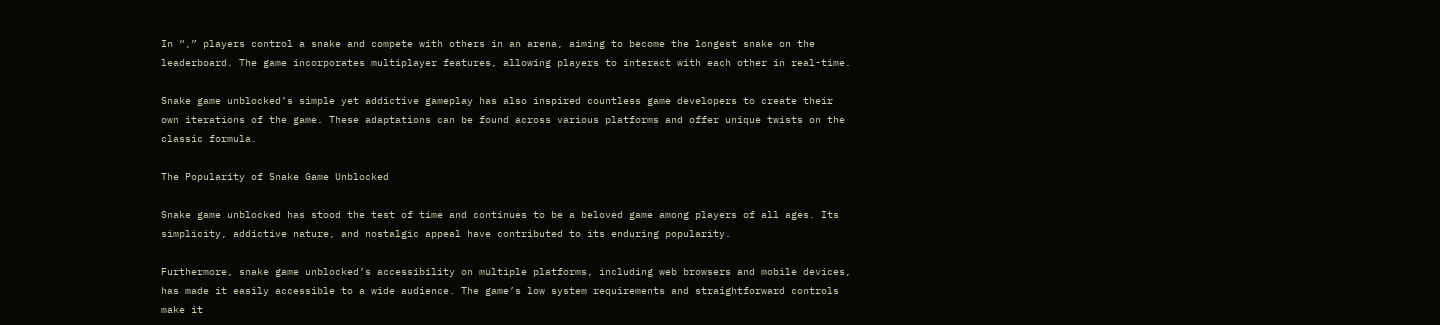In “,” players control a snake and compete with others in an arena, aiming to become the longest snake on the leaderboard. The game incorporates multiplayer features, allowing players to interact with each other in real-time.

Snake game unblocked’s simple yet addictive gameplay has also inspired countless game developers to create their own iterations of the game. These adaptations can be found across various platforms and offer unique twists on the classic formula.

The Popularity of Snake Game Unblocked

Snake game unblocked has stood the test of time and continues to be a beloved game among players of all ages. Its simplicity, addictive nature, and nostalgic appeal have contributed to its enduring popularity.

Furthermore, snake game unblocked’s accessibility on multiple platforms, including web browsers and mobile devices, has made it easily accessible to a wide audience. The game’s low system requirements and straightforward controls make it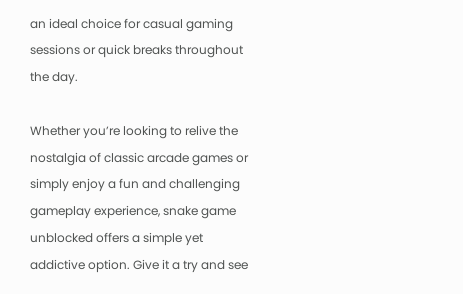an ideal choice for casual gaming sessions or quick breaks throughout the day.

Whether you’re looking to relive the nostalgia of classic arcade games or simply enjoy a fun and challenging gameplay experience, snake game unblocked offers a simple yet addictive option. Give it a try and see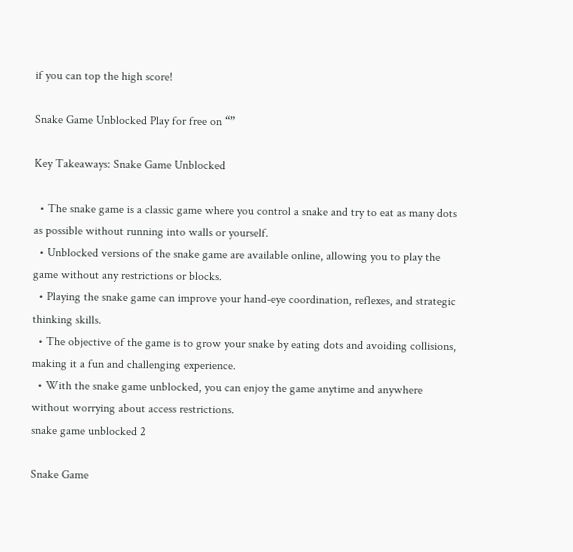if you can top the high score!

Snake Game Unblocked Play for free on “”

Key Takeaways: Snake Game Unblocked

  • The snake game is a classic game where you control a snake and try to eat as many dots as possible without running into walls or yourself.
  • Unblocked versions of the snake game are available online, allowing you to play the game without any restrictions or blocks.
  • Playing the snake game can improve your hand-eye coordination, reflexes, and strategic thinking skills.
  • The objective of the game is to grow your snake by eating dots and avoiding collisions, making it a fun and challenging experience.
  • With the snake game unblocked, you can enjoy the game anytime and anywhere without worrying about access restrictions.
snake game unblocked 2

Snake Game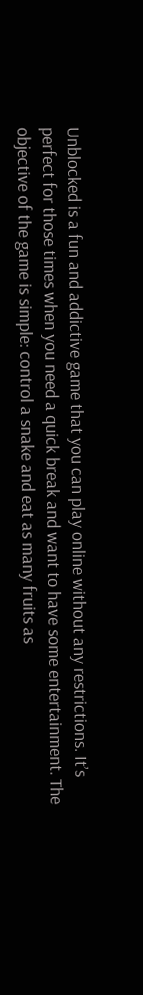Unblocked is a fun and addictive game that you can play online without any restrictions. It’s perfect for those times when you need a quick break and want to have some entertainment. The objective of the game is simple: control a snake and eat as many fruits as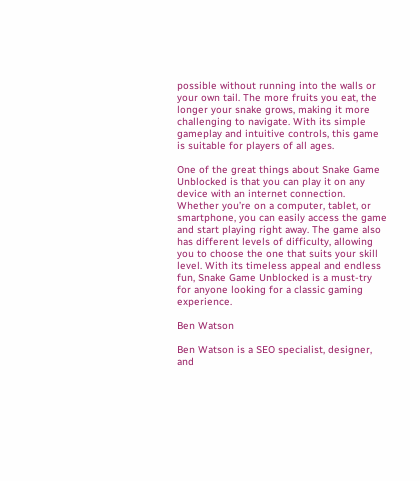possible without running into the walls or your own tail. The more fruits you eat, the longer your snake grows, making it more challenging to navigate. With its simple gameplay and intuitive controls, this game is suitable for players of all ages.

One of the great things about Snake Game Unblocked is that you can play it on any device with an internet connection. Whether you’re on a computer, tablet, or smartphone, you can easily access the game and start playing right away. The game also has different levels of difficulty, allowing you to choose the one that suits your skill level. With its timeless appeal and endless fun, Snake Game Unblocked is a must-try for anyone looking for a classic gaming experience.

Ben Watson

Ben Watson is a SEO specialist, designer, and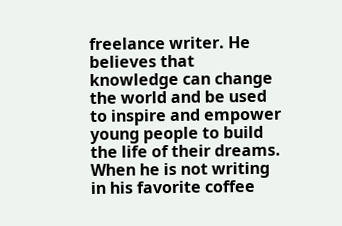freelance writer. He believes that knowledge can change the world and be used to inspire and empower young people to build the life of their dreams. When he is not writing in his favorite coffee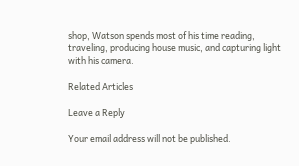shop, Watson spends most of his time reading, traveling, producing house music, and capturing light with his camera.

Related Articles

Leave a Reply

Your email address will not be published.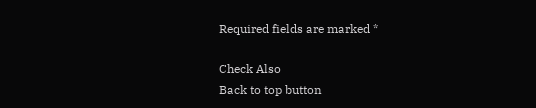Required fields are marked *

Check Also
Back to top button